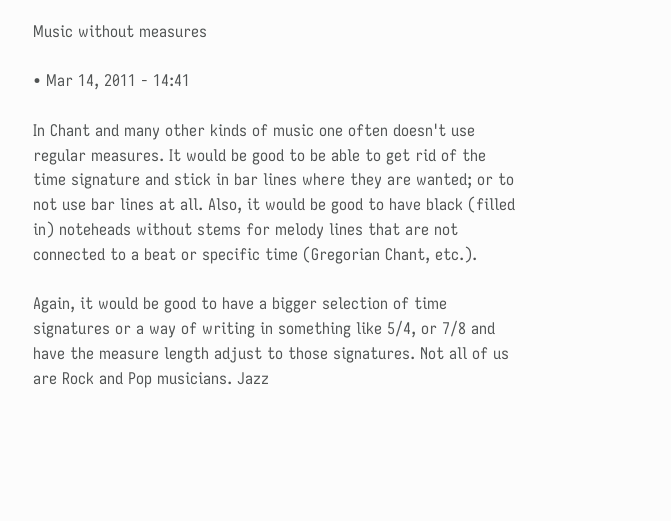Music without measures

• Mar 14, 2011 - 14:41

In Chant and many other kinds of music one often doesn't use regular measures. It would be good to be able to get rid of the time signature and stick in bar lines where they are wanted; or to not use bar lines at all. Also, it would be good to have black (filled in) noteheads without stems for melody lines that are not connected to a beat or specific time (Gregorian Chant, etc.).

Again, it would be good to have a bigger selection of time signatures or a way of writing in something like 5/4, or 7/8 and have the measure length adjust to those signatures. Not all of us are Rock and Pop musicians. Jazz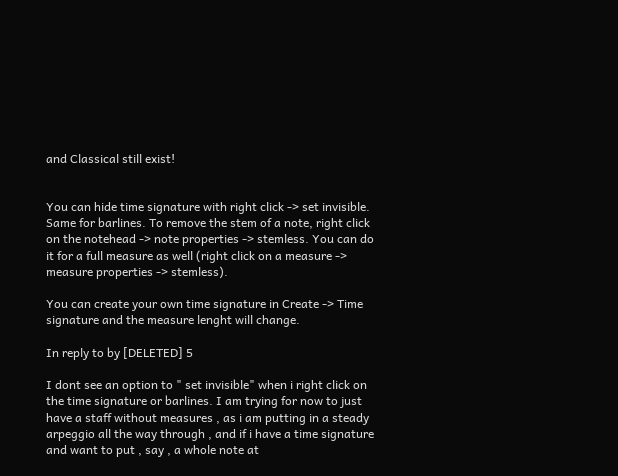and Classical still exist!


You can hide time signature with right click -> set invisible. Same for barlines. To remove the stem of a note, right click on the notehead -> note properties -> stemless. You can do it for a full measure as well (right click on a measure -> measure properties -> stemless).

You can create your own time signature in Create -> Time signature and the measure lenght will change.

In reply to by [DELETED] 5

I dont see an option to " set invisible" when i right click on the time signature or barlines. I am trying for now to just have a staff without measures , as i am putting in a steady arpeggio all the way through , and if i have a time signature and want to put , say , a whole note at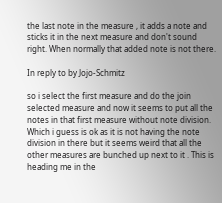the last note in the measure , it adds a note and sticks it in the next measure and don't sound right. When normally that added note is not there.

In reply to by Jojo-Schmitz

so i select the first measure and do the join selected measure and now it seems to put all the notes in that first measure without note division. Which i guess is ok as it is not having the note division in there but it seems weird that all the other measures are bunched up next to it . This is heading me in the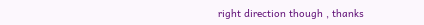right direction though , thanks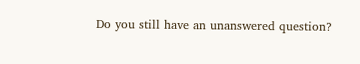Do you still have an unanswered question?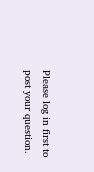Please log in first to post your question.